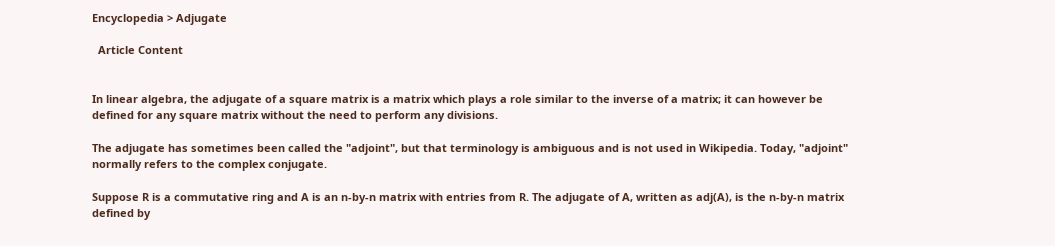Encyclopedia > Adjugate

  Article Content


In linear algebra, the adjugate of a square matrix is a matrix which plays a role similar to the inverse of a matrix; it can however be defined for any square matrix without the need to perform any divisions.

The adjugate has sometimes been called the "adjoint", but that terminology is ambiguous and is not used in Wikipedia. Today, "adjoint" normally refers to the complex conjugate.

Suppose R is a commutative ring and A is an n-by-n matrix with entries from R. The adjugate of A, written as adj(A), is the n-by-n matrix defined by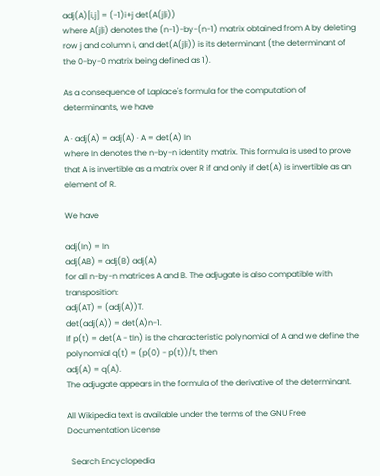adj(A)[i,j] = (-1)i+j det(A(j|i))
where A(j|i) denotes the (n-1)-by-(n-1) matrix obtained from A by deleting row j and column i, and det(A(j|i)) is its determinant (the determinant of the 0-by-0 matrix being defined as 1).

As a consequence of Laplace's formula for the computation of determinants, we have

A · adj(A) = adj(A) · A = det(A) In
where In denotes the n-by-n identity matrix. This formula is used to prove that A is invertible as a matrix over R if and only if det(A) is invertible as an element of R.

We have

adj(In) = In
adj(AB) = adj(B) adj(A)
for all n-by-n matrices A and B. The adjugate is also compatible with transposition:
adj(AT) = (adj(A))T.
det(adj(A)) = det(A)n-1.
If p(t) = det(A - tIn) is the characteristic polynomial of A and we define the polynomial q(t) = (p(0) - p(t))/t, then
adj(A) = q(A).
The adjugate appears in the formula of the derivative of the determinant.

All Wikipedia text is available under the terms of the GNU Free Documentation License

  Search Encyclopedia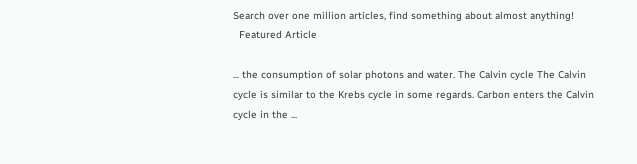Search over one million articles, find something about almost anything!
  Featured Article

... the consumption of solar photons and water. The Calvin cycle The Calvin cycle is similar to the Krebs cycle in some regards. Carbon enters the Calvin cycle in the ...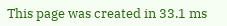This page was created in 33.1 ms